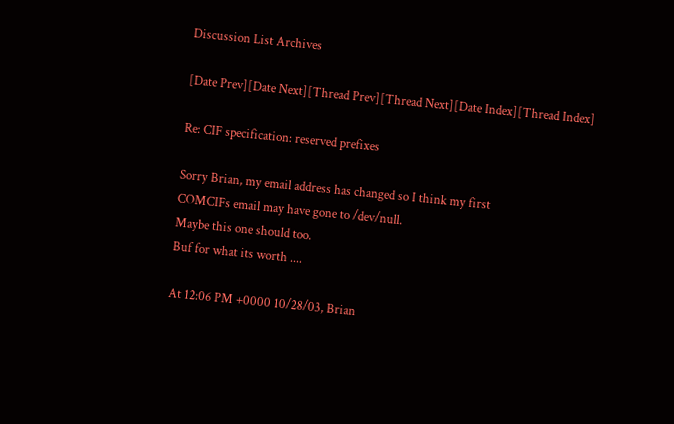Discussion List Archives

[Date Prev][Date Next][Thread Prev][Thread Next][Date Index][Thread Index]

Re: CIF specification: reserved prefixes

Sorry Brian, my email address has changed so I think my first
COMCIFs email may have gone to /dev/null.
Maybe this one should too.
Buf for what its worth ....

At 12:06 PM +0000 10/28/03, Brian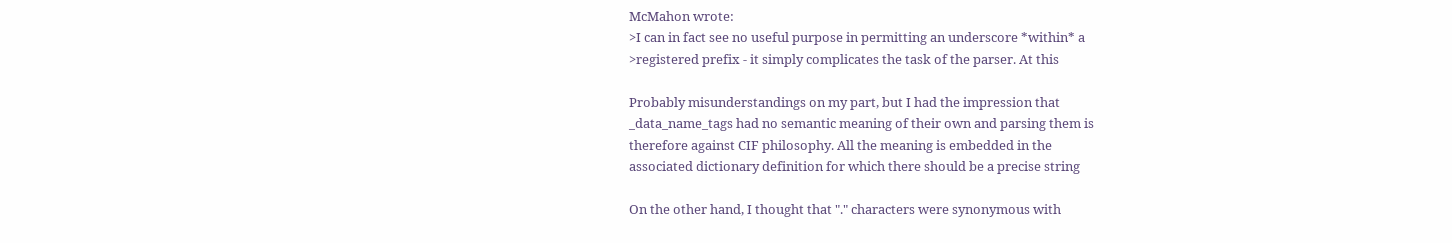McMahon wrote:
>I can in fact see no useful purpose in permitting an underscore *within* a
>registered prefix - it simply complicates the task of the parser. At this

Probably misunderstandings on my part, but I had the impression that
_data_name_tags had no semantic meaning of their own and parsing them is
therefore against CIF philosophy. All the meaning is embedded in the
associated dictionary definition for which there should be a precise string

On the other hand, I thought that "." characters were synonymous with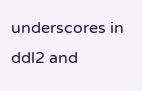underscores in ddl2 and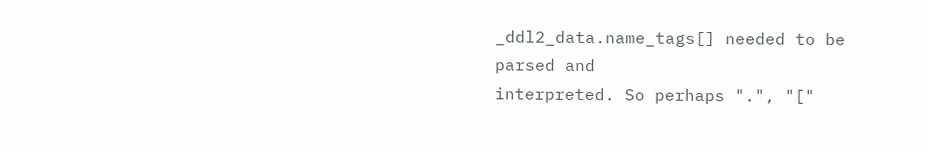_ddl2_data.name_tags[] needed to be parsed and
interpreted. So perhaps ".", "["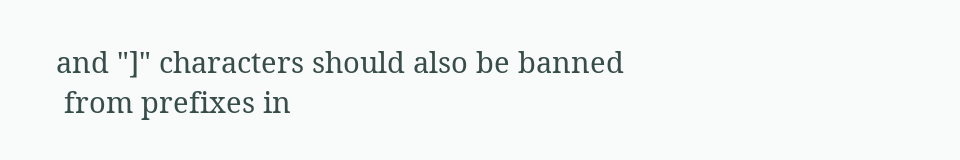and "]" characters should also be banned
 from prefixes in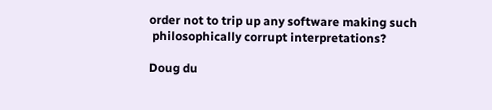order not to trip up any software making such
 philosophically corrupt interpretations?

Doug du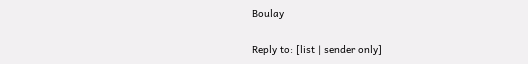Boulay

Reply to: [list | sender only]